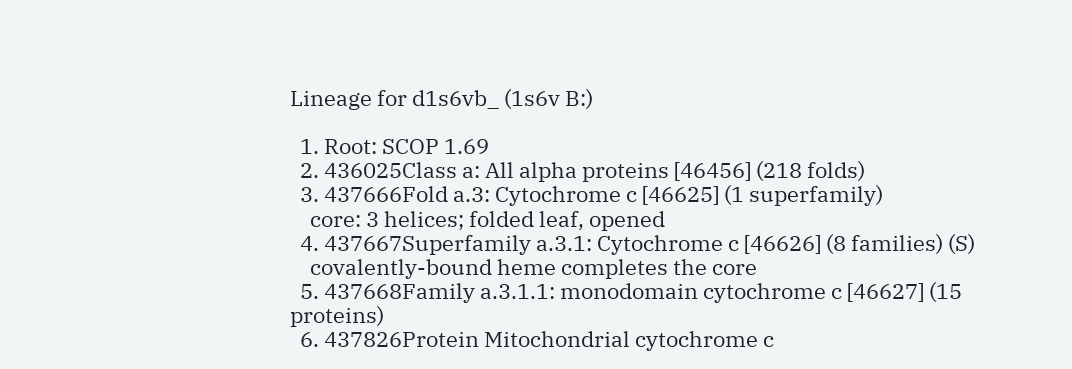Lineage for d1s6vb_ (1s6v B:)

  1. Root: SCOP 1.69
  2. 436025Class a: All alpha proteins [46456] (218 folds)
  3. 437666Fold a.3: Cytochrome c [46625] (1 superfamily)
    core: 3 helices; folded leaf, opened
  4. 437667Superfamily a.3.1: Cytochrome c [46626] (8 families) (S)
    covalently-bound heme completes the core
  5. 437668Family a.3.1.1: monodomain cytochrome c [46627] (15 proteins)
  6. 437826Protein Mitochondrial cytochrome c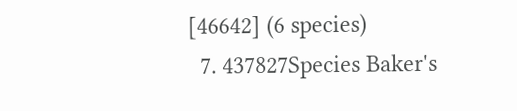[46642] (6 species)
  7. 437827Species Baker's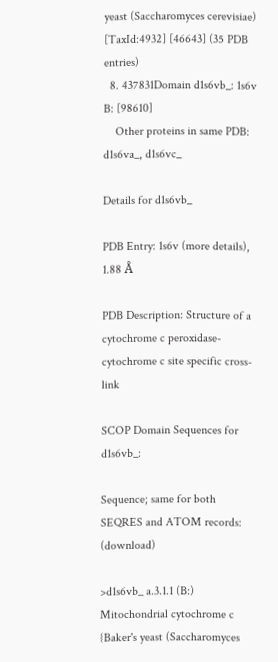yeast (Saccharomyces cerevisiae) [TaxId:4932] [46643] (35 PDB entries)
  8. 437831Domain d1s6vb_: 1s6v B: [98610]
    Other proteins in same PDB: d1s6va_, d1s6vc_

Details for d1s6vb_

PDB Entry: 1s6v (more details), 1.88 Å

PDB Description: Structure of a cytochrome c peroxidase-cytochrome c site specific cross-link

SCOP Domain Sequences for d1s6vb_:

Sequence; same for both SEQRES and ATOM records: (download)

>d1s6vb_ a.3.1.1 (B:) Mitochondrial cytochrome c {Baker's yeast (Saccharomyces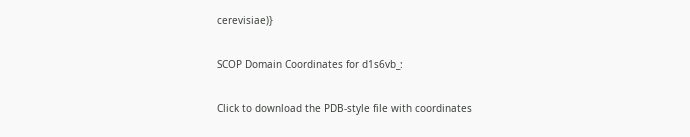cerevisiae)}

SCOP Domain Coordinates for d1s6vb_:

Click to download the PDB-style file with coordinates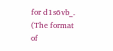for d1s6vb_.
(The format of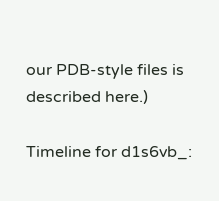our PDB-style files is described here.)

Timeline for d1s6vb_: